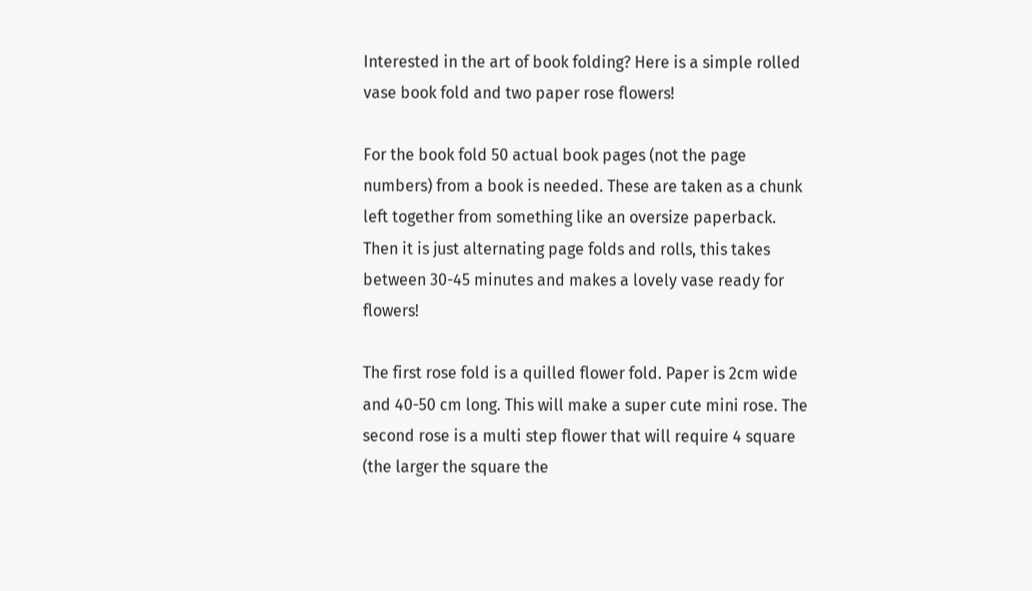Interested in the art of book folding? Here is a simple rolled vase book fold and two paper rose flowers!

For the book fold 50 actual book pages (not the page numbers) from a book is needed. These are taken as a chunk left together from something like an oversize paperback. Then it is just alternating page folds and rolls, this takes between 30-45 minutes and makes a lovely vase ready for flowers!

The first rose fold is a quilled flower fold. Paper is 2cm wide and 40-50 cm long. This will make a super cute mini rose. The second rose is a multi step flower that will require 4 square (the larger the square the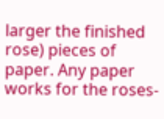larger the finished rose) pieces of paper. Any paper works for the roses-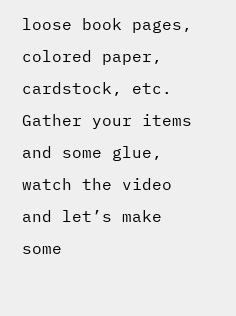loose book pages, colored paper, cardstock, etc. Gather your items and some glue, watch the video and let’s make some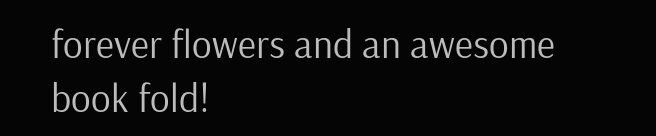forever flowers and an awesome book fold!